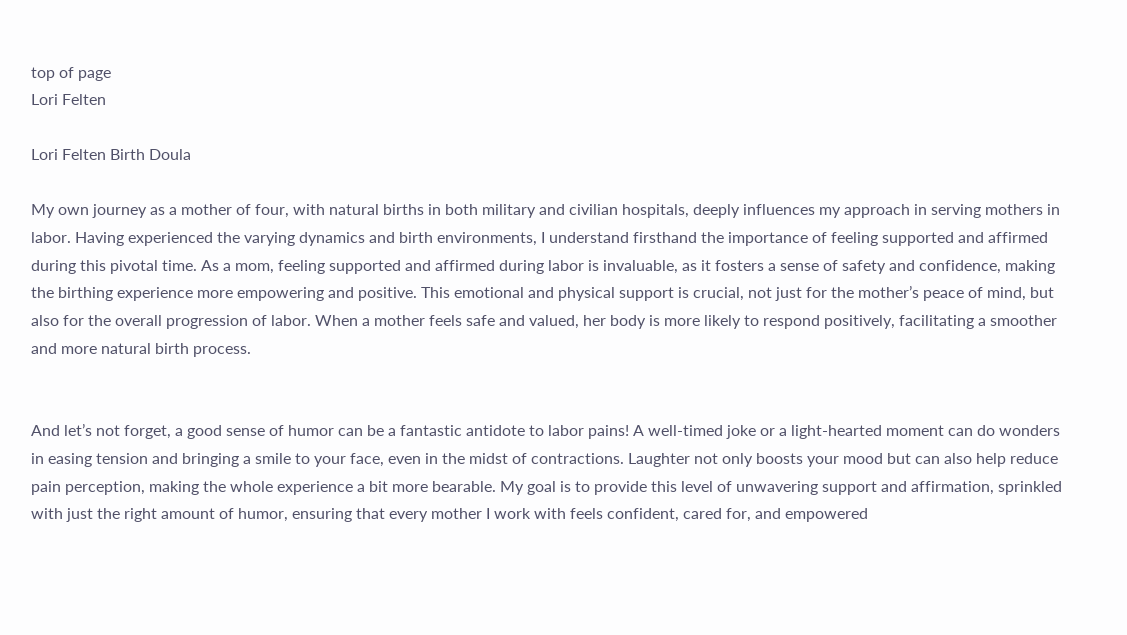top of page
Lori Felten

Lori Felten Birth Doula

My own journey as a mother of four, with natural births in both military and civilian hospitals, deeply influences my approach in serving mothers in labor. Having experienced the varying dynamics and birth environments, I understand firsthand the importance of feeling supported and affirmed during this pivotal time. As a mom, feeling supported and affirmed during labor is invaluable, as it fosters a sense of safety and confidence, making the birthing experience more empowering and positive. This emotional and physical support is crucial, not just for the mother’s peace of mind, but also for the overall progression of labor. When a mother feels safe and valued, her body is more likely to respond positively, facilitating a smoother and more natural birth process.


And let’s not forget, a good sense of humor can be a fantastic antidote to labor pains! A well-timed joke or a light-hearted moment can do wonders in easing tension and bringing a smile to your face, even in the midst of contractions. Laughter not only boosts your mood but can also help reduce pain perception, making the whole experience a bit more bearable. My goal is to provide this level of unwavering support and affirmation, sprinkled with just the right amount of humor, ensuring that every mother I work with feels confident, cared for, and empowered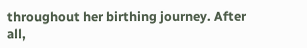throughout her birthing journey. After all,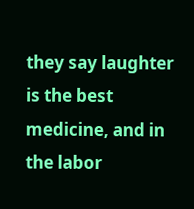they say laughter is the best medicine, and in the labor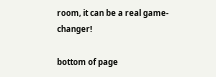room, it can be a real game-changer!

bottom of page